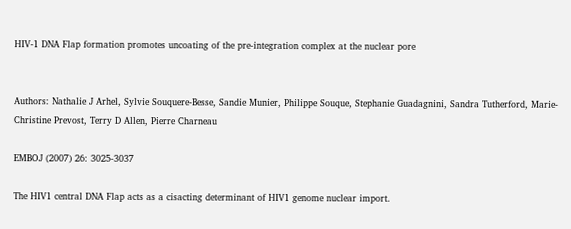HIV-1 DNA Flap formation promotes uncoating of the pre-integration complex at the nuclear pore


Authors: Nathalie J Arhel, Sylvie Souquere-Besse, Sandie Munier, Philippe Souque, Stephanie Guadagnini, Sandra Tutherford, Marie-Christine Prevost, Terry D Allen, Pierre Charneau

EMBOJ (2007) 26: 3025-3037

The HIV1 central DNA Flap acts as a cisacting determinant of HIV1 genome nuclear import.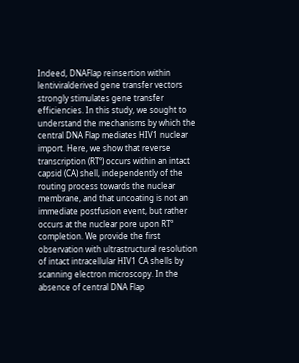Indeed, DNAFlap reinsertion within lentiviralderived gene transfer vectors strongly stimulates gene transfer efficiencies. In this study, we sought to understand the mechanisms by which the central DNA Flap mediates HIV1 nuclear import. Here, we show that reverse transcription (RT°) occurs within an intact capsid (CA) shell, independently of the routing process towards the nuclear membrane, and that uncoating is not an immediate postfusion event, but rather occurs at the nuclear pore upon RT° completion. We provide the first observation with ultrastructural resolution of intact intracellular HIV1 CA shells by scanning electron microscopy. In the absence of central DNA Flap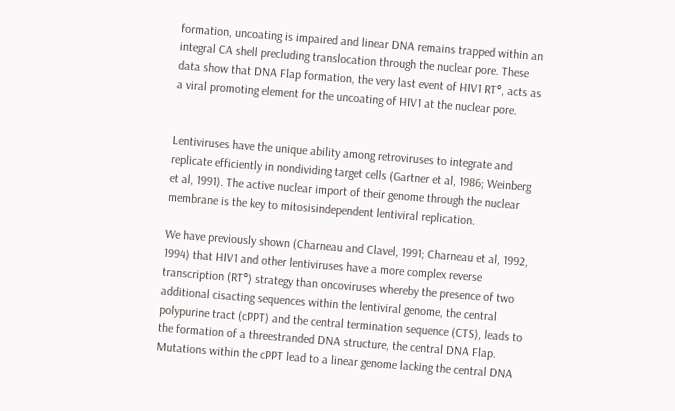formation, uncoating is impaired and linear DNA remains trapped within an integral CA shell precluding translocation through the nuclear pore. These data show that DNA Flap formation, the very last event of HIV1 RT°, acts as a viral promoting element for the uncoating of HIV1 at the nuclear pore.


Lentiviruses have the unique ability among retroviruses to integrate and replicate efficiently in nondividing target cells (Gartner et al, 1986; Weinberg et al, 1991). The active nuclear import of their genome through the nuclear membrane is the key to mitosisindependent lentiviral replication.

We have previously shown (Charneau and Clavel, 1991; Charneau et al, 1992, 1994) that HIV1 and other lentiviruses have a more complex reverse transcription (RT°) strategy than oncoviruses whereby the presence of two additional cisacting sequences within the lentiviral genome, the central polypurine tract (cPPT) and the central termination sequence (CTS), leads to the formation of a threestranded DNA structure, the central DNA Flap. Mutations within the cPPT lead to a linear genome lacking the central DNA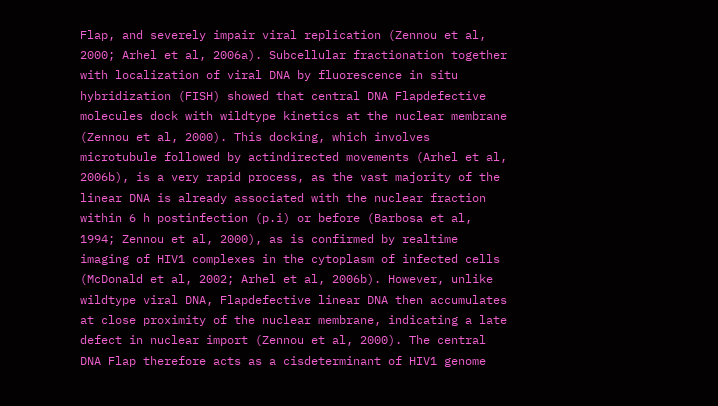Flap, and severely impair viral replication (Zennou et al, 2000; Arhel et al, 2006a). Subcellular fractionation together with localization of viral DNA by fluorescence in situ hybridization (FISH) showed that central DNA Flapdefective molecules dock with wildtype kinetics at the nuclear membrane (Zennou et al, 2000). This docking, which involves microtubule followed by actindirected movements (Arhel et al, 2006b), is a very rapid process, as the vast majority of the linear DNA is already associated with the nuclear fraction within 6 h postinfection (p.i) or before (Barbosa et al, 1994; Zennou et al, 2000), as is confirmed by realtime imaging of HIV1 complexes in the cytoplasm of infected cells (McDonald et al, 2002; Arhel et al, 2006b). However, unlike wildtype viral DNA, Flapdefective linear DNA then accumulates at close proximity of the nuclear membrane, indicating a late defect in nuclear import (Zennou et al, 2000). The central DNA Flap therefore acts as a cisdeterminant of HIV1 genome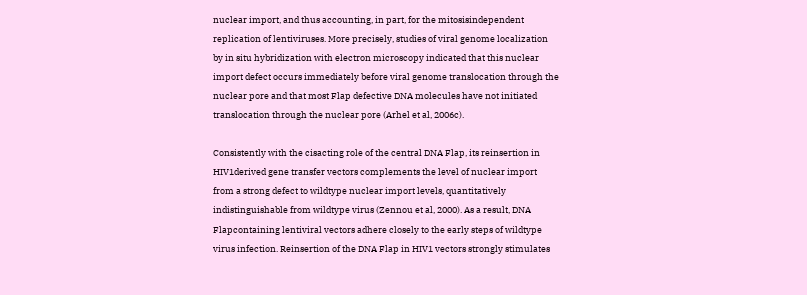nuclear import, and thus accounting, in part, for the mitosisindependent replication of lentiviruses. More precisely, studies of viral genome localization by in situ hybridization with electron microscopy indicated that this nuclear import defect occurs immediately before viral genome translocation through the nuclear pore and that most Flap defective DNA molecules have not initiated translocation through the nuclear pore (Arhel et al, 2006c).

Consistently with the cisacting role of the central DNA Flap, its reinsertion in HIV1derived gene transfer vectors complements the level of nuclear import from a strong defect to wildtype nuclear import levels, quantitatively indistinguishable from wildtype virus (Zennou et al, 2000). As a result, DNA Flapcontaining lentiviral vectors adhere closely to the early steps of wildtype virus infection. Reinsertion of the DNA Flap in HIV1 vectors strongly stimulates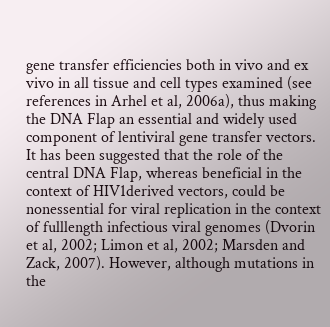gene transfer efficiencies both in vivo and ex vivo in all tissue and cell types examined (see references in Arhel et al, 2006a), thus making the DNA Flap an essential and widely used component of lentiviral gene transfer vectors. It has been suggested that the role of the central DNA Flap, whereas beneficial in the context of HIV1derived vectors, could be nonessential for viral replication in the context of fulllength infectious viral genomes (Dvorin et al, 2002; Limon et al, 2002; Marsden and Zack, 2007). However, although mutations in the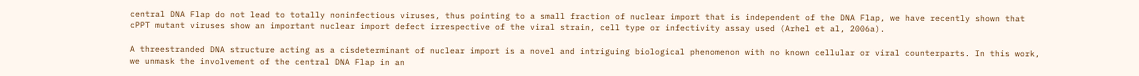central DNA Flap do not lead to totally noninfectious viruses, thus pointing to a small fraction of nuclear import that is independent of the DNA Flap, we have recently shown that cPPT mutant viruses show an important nuclear import defect irrespective of the viral strain, cell type or infectivity assay used (Arhel et al, 2006a).

A threestranded DNA structure acting as a cisdeterminant of nuclear import is a novel and intriguing biological phenomenon with no known cellular or viral counterparts. In this work, we unmask the involvement of the central DNA Flap in an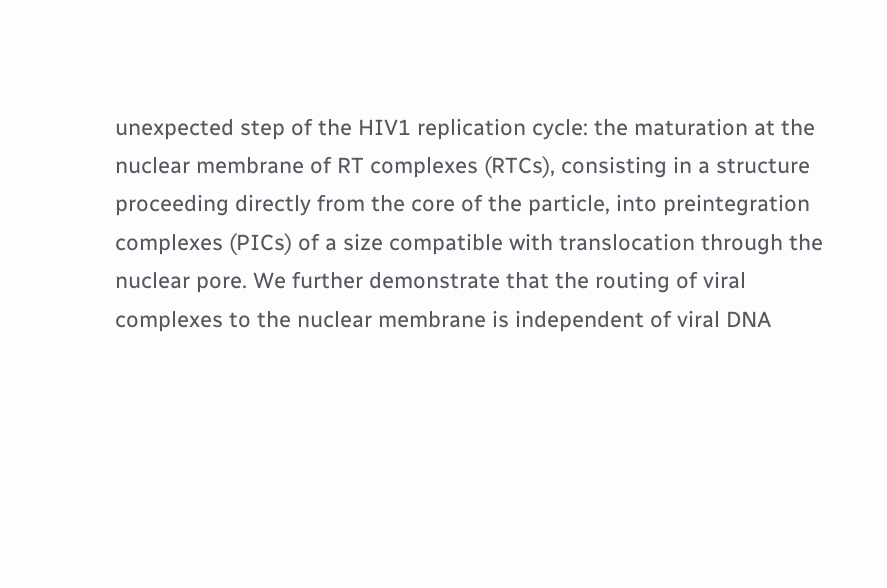unexpected step of the HIV1 replication cycle: the maturation at the nuclear membrane of RT complexes (RTCs), consisting in a structure proceeding directly from the core of the particle, into preintegration complexes (PICs) of a size compatible with translocation through the nuclear pore. We further demonstrate that the routing of viral complexes to the nuclear membrane is independent of viral DNA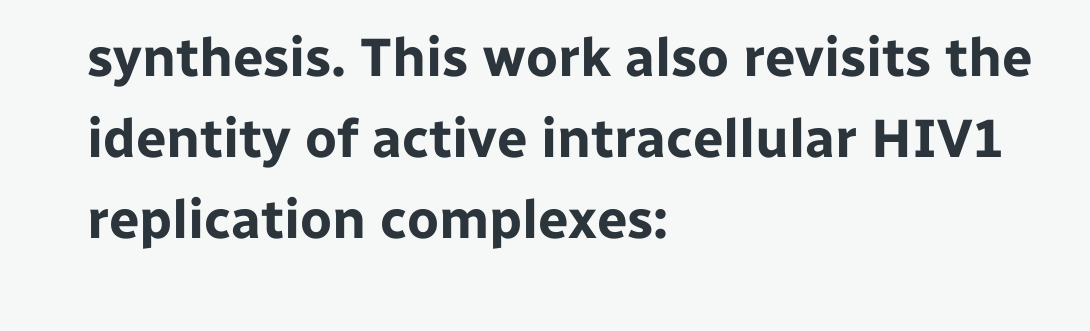synthesis. This work also revisits the identity of active intracellular HIV1 replication complexes: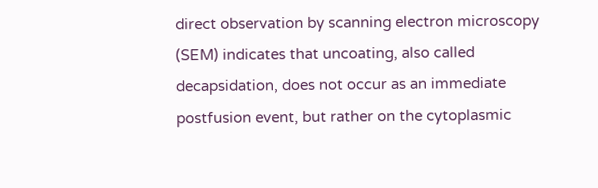direct observation by scanning electron microscopy (SEM) indicates that uncoating, also called decapsidation, does not occur as an immediate postfusion event, but rather on the cytoplasmic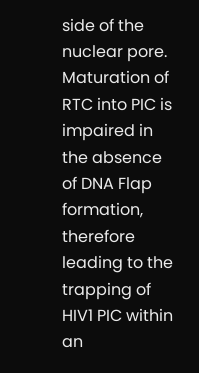side of the nuclear pore. Maturation of RTC into PIC is impaired in the absence of DNA Flap formation, therefore leading to the trapping of HIV1 PIC within an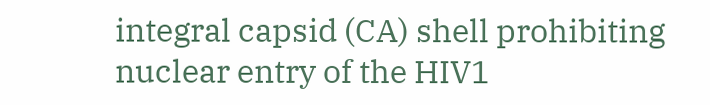integral capsid (CA) shell prohibiting nuclear entry of the HIV1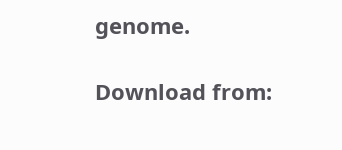genome.

Download from: